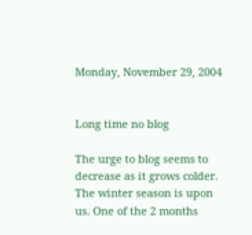Monday, November 29, 2004


Long time no blog

The urge to blog seems to decrease as it grows colder. The winter season is upon us. One of the 2 months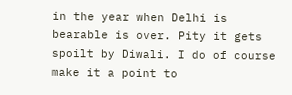in the year when Delhi is bearable is over. Pity it gets spoilt by Diwali. I do of course make it a point to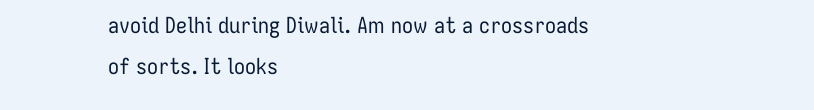avoid Delhi during Diwali. Am now at a crossroads of sorts. It looks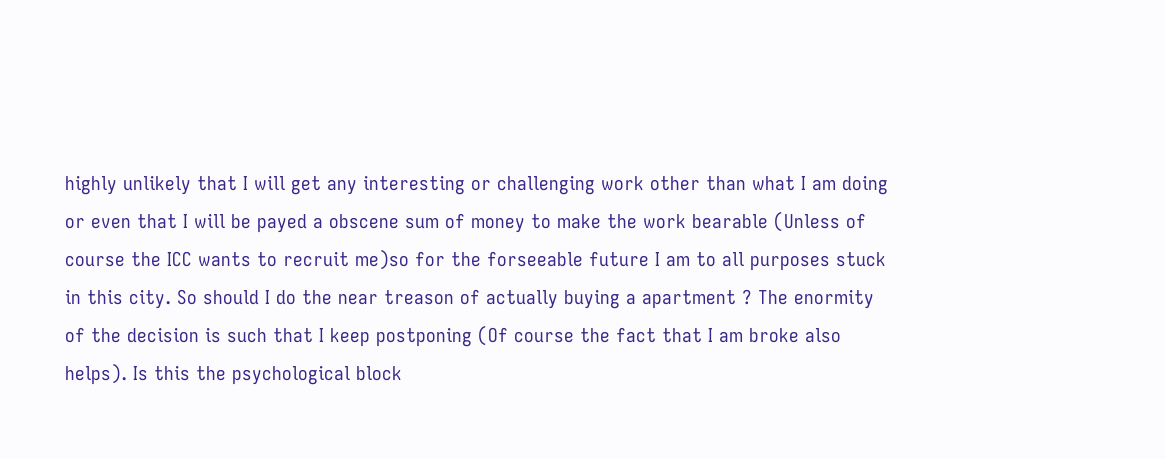highly unlikely that I will get any interesting or challenging work other than what I am doing or even that I will be payed a obscene sum of money to make the work bearable (Unless of course the ICC wants to recruit me)so for the forseeable future I am to all purposes stuck in this city. So should I do the near treason of actually buying a apartment ? The enormity of the decision is such that I keep postponing (Of course the fact that I am broke also helps). Is this the psychological block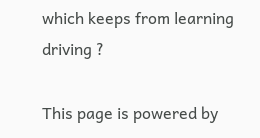which keeps from learning driving ?

This page is powered by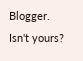Blogger. Isn't yours?